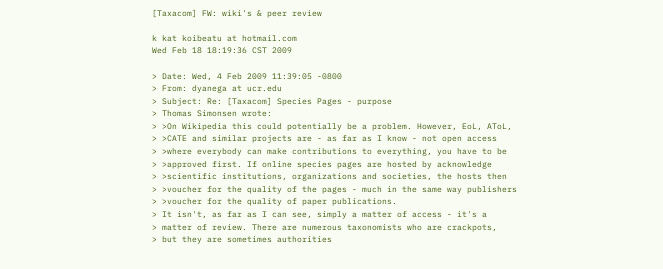[Taxacom] FW: wiki's & peer review

k kat koibeatu at hotmail.com
Wed Feb 18 18:19:36 CST 2009

> Date: Wed, 4 Feb 2009 11:39:05 -0800
> From: dyanega at ucr.edu
> Subject: Re: [Taxacom] Species Pages - purpose
> Thomas Simonsen wrote:
> >On Wikipedia this could potentially be a problem. However, EoL, AToL,
> >CATE and similar projects are - as far as I know - not open access
> >where everybody can make contributions to everything, you have to be
> >approved first. If online species pages are hosted by acknowledge
> >scientific institutions, organizations and societies, the hosts then
> >voucher for the quality of the pages - much in the same way publishers
> >voucher for the quality of paper publications.
> It isn't, as far as I can see, simply a matter of access - it's a
> matter of review. There are numerous taxonomists who are crackpots,
> but they are sometimes authorities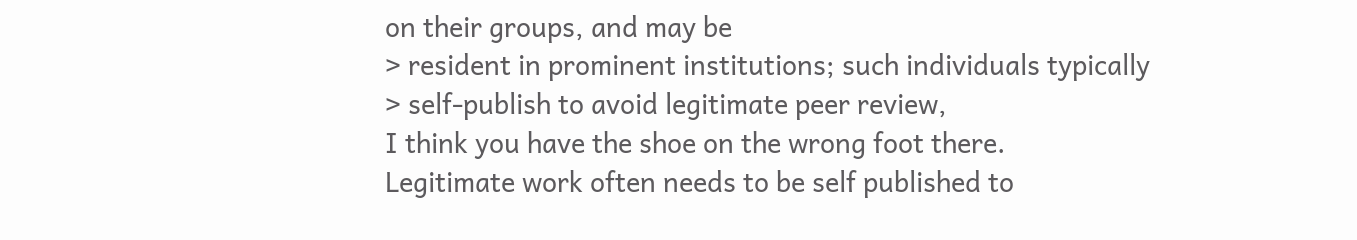on their groups, and may be
> resident in prominent institutions; such individuals typically
> self-publish to avoid legitimate peer review,
I think you have the shoe on the wrong foot there.
Legitimate work often needs to be self published to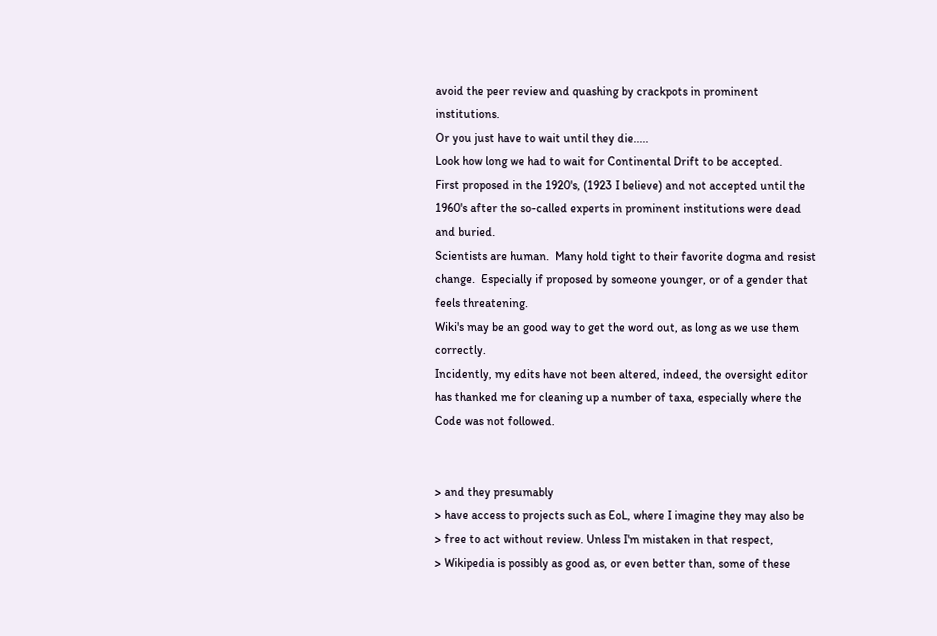avoid the peer review and quashing by crackpots in prominent institutions.
Or you just have to wait until they die.....
Look how long we had to wait for Continental Drift to be accepted.
First proposed in the 1920's, (1923 I believe) and not accepted until the 1960's after the so-called experts in prominent institutions were dead and buried.
Scientists are human.  Many hold tight to their favorite dogma and resist change.  Especially if proposed by someone younger, or of a gender that feels threatening.
Wiki's may be an good way to get the word out, as long as we use them correctly.
Incidently, my edits have not been altered, indeed, the oversight editor has thanked me for cleaning up a number of taxa, especially where the Code was not followed.


> and they presumably
> have access to projects such as EoL, where I imagine they may also be
> free to act without review. Unless I'm mistaken in that respect,
> Wikipedia is possibly as good as, or even better than, some of these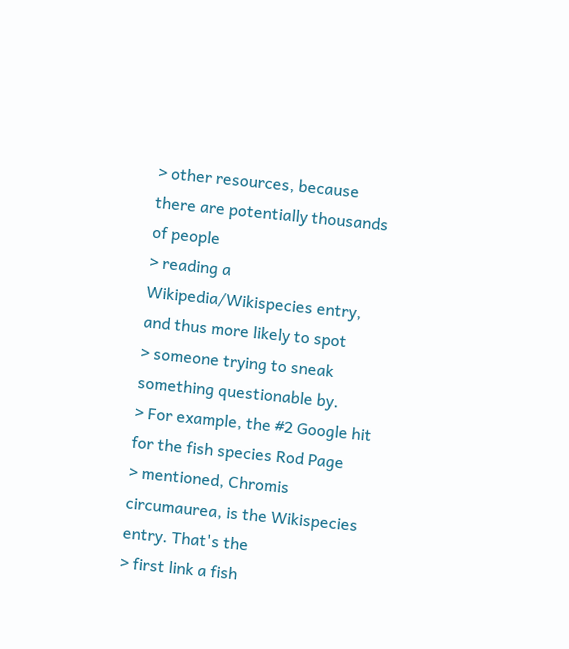> other resources, because there are potentially thousands of people
> reading a Wikipedia/Wikispecies entry, and thus more likely to spot
> someone trying to sneak something questionable by.
> For example, the #2 Google hit for the fish species Rod Page
> mentioned, Chromis circumaurea, is the Wikispecies entry. That's the
> first link a fish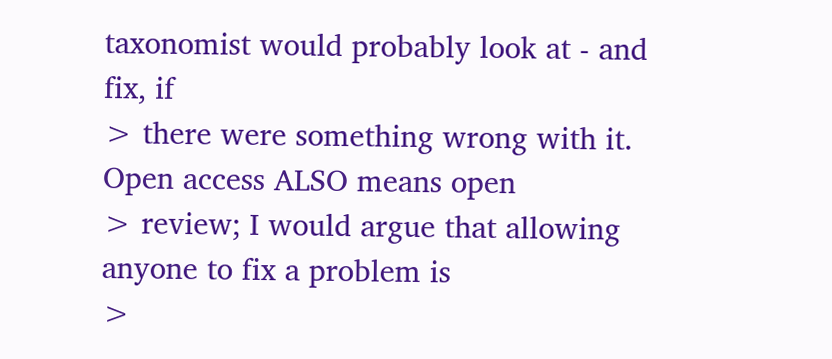taxonomist would probably look at - and fix, if
> there were something wrong with it. Open access ALSO means open
> review; I would argue that allowing anyone to fix a problem is
>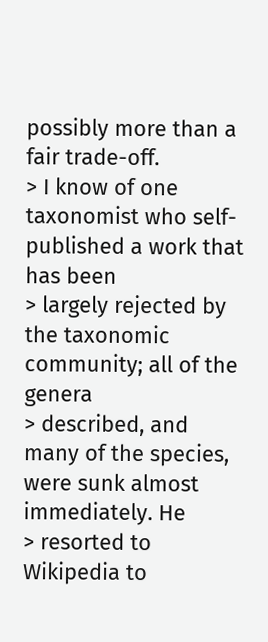possibly more than a fair trade-off.
> I know of one taxonomist who self-published a work that has been
> largely rejected by the taxonomic community; all of the genera
> described, and many of the species, were sunk almost immediately. He
> resorted to Wikipedia to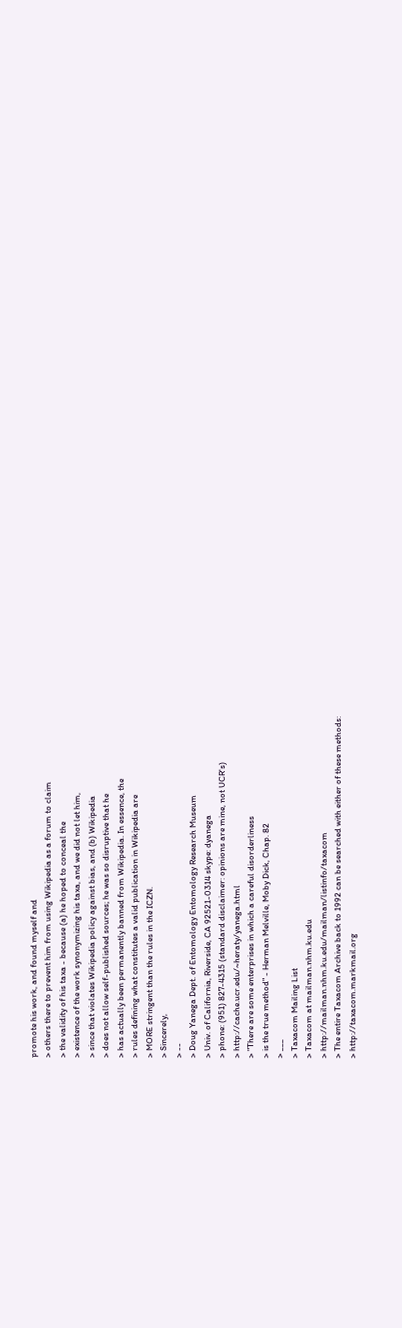promote his work, and found myself and
> others there to prevent him from using Wikipedia as a forum to claim
> the validity of his taxa - because (a) he hoped to conceal the
> existence of the work synonymizing his taxa, and we did not let him,
> since that violates Wikipedia policy against bias, and (b) Wikipedia
> does not allow self-published sources; he was so disruptive that he
> has actually been permanently banned from Wikipedia. In essence, the
> rules defining what constitutes a valid publication in Wikipedia are
> MORE stringent than the rules in the ICZN.
> Sincerely,
> --
> Doug Yanega Dept. of Entomology Entomology Research Museum
> Univ. of California, Riverside, CA 92521-0314 skype: dyanega
> phone: (951) 827-4315 (standard disclaimer: opinions are mine, not UCR's)
> http://cache.ucr.edu/~heraty/yanega.html
> "There are some enterprises in which a careful disorderliness
> is the true method" - Herman Melville, Moby Dick, Chap. 82
> ___
> Taxacom Mailing List
> Taxacom at mailman.nhm.ku.edu
> http://mailman.nhm.ku.edu/mailman/listinfo/taxacom
> The entire Taxacom Archive back to 1992 can be searched with either of these methods:
> http://taxacom.markmail.org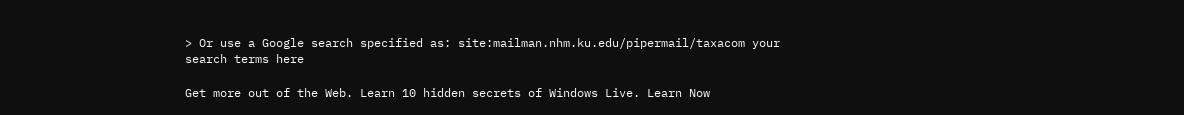> Or use a Google search specified as: site:mailman.nhm.ku.edu/pipermail/taxacom your search terms here

Get more out of the Web. Learn 10 hidden secrets of Windows Live. Learn Now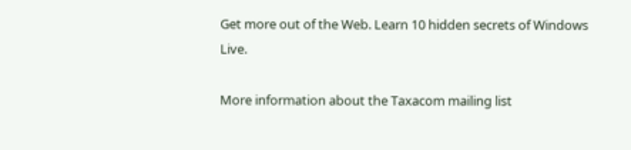Get more out of the Web. Learn 10 hidden secrets of Windows Live.

More information about the Taxacom mailing list